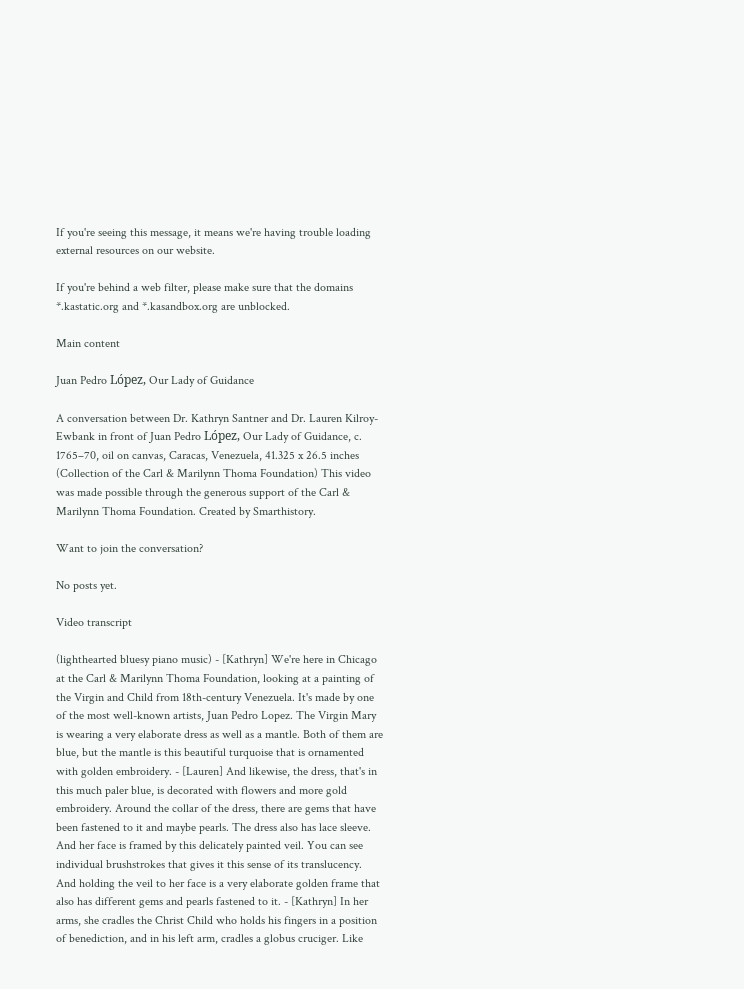If you're seeing this message, it means we're having trouble loading external resources on our website.

If you're behind a web filter, please make sure that the domains *.kastatic.org and *.kasandbox.org are unblocked.

Main content

Juan Pedro López, Our Lady of Guidance

A conversation between Dr. Kathryn Santner and Dr. Lauren Kilroy-Ewbank in front of Juan Pedro López, Our Lady of Guidance, c. 1765–70, oil on canvas, Caracas, Venezuela, 41.325 x 26.5 inches (Collection of the Carl & Marilynn Thoma Foundation) This video was made possible through the generous support of the Carl & Marilynn Thoma Foundation. Created by Smarthistory.

Want to join the conversation?

No posts yet.

Video transcript

(lighthearted bluesy piano music) - [Kathryn] We're here in Chicago at the Carl & Marilynn Thoma Foundation, looking at a painting of the Virgin and Child from 18th-century Venezuela. It's made by one of the most well-known artists, Juan Pedro Lopez. The Virgin Mary is wearing a very elaborate dress as well as a mantle. Both of them are blue, but the mantle is this beautiful turquoise that is ornamented with golden embroidery. - [Lauren] And likewise, the dress, that's in this much paler blue, is decorated with flowers and more gold embroidery. Around the collar of the dress, there are gems that have been fastened to it and maybe pearls. The dress also has lace sleeve. And her face is framed by this delicately painted veil. You can see individual brushstrokes that gives it this sense of its translucency. And holding the veil to her face is a very elaborate golden frame that also has different gems and pearls fastened to it. - [Kathryn] In her arms, she cradles the Christ Child who holds his fingers in a position of benediction, and in his left arm, cradles a globus cruciger. Like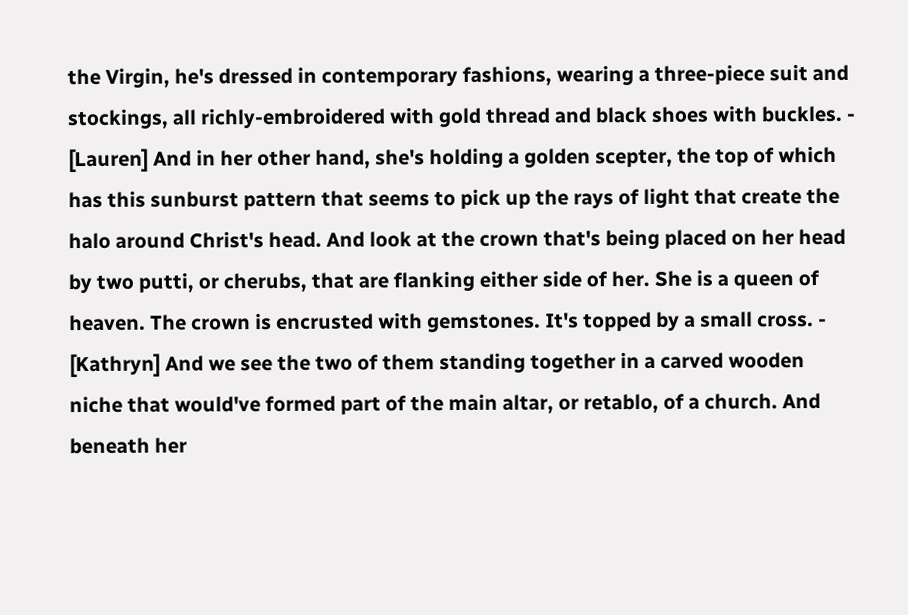the Virgin, he's dressed in contemporary fashions, wearing a three-piece suit and stockings, all richly-embroidered with gold thread and black shoes with buckles. - [Lauren] And in her other hand, she's holding a golden scepter, the top of which has this sunburst pattern that seems to pick up the rays of light that create the halo around Christ's head. And look at the crown that's being placed on her head by two putti, or cherubs, that are flanking either side of her. She is a queen of heaven. The crown is encrusted with gemstones. It's topped by a small cross. - [Kathryn] And we see the two of them standing together in a carved wooden niche that would've formed part of the main altar, or retablo, of a church. And beneath her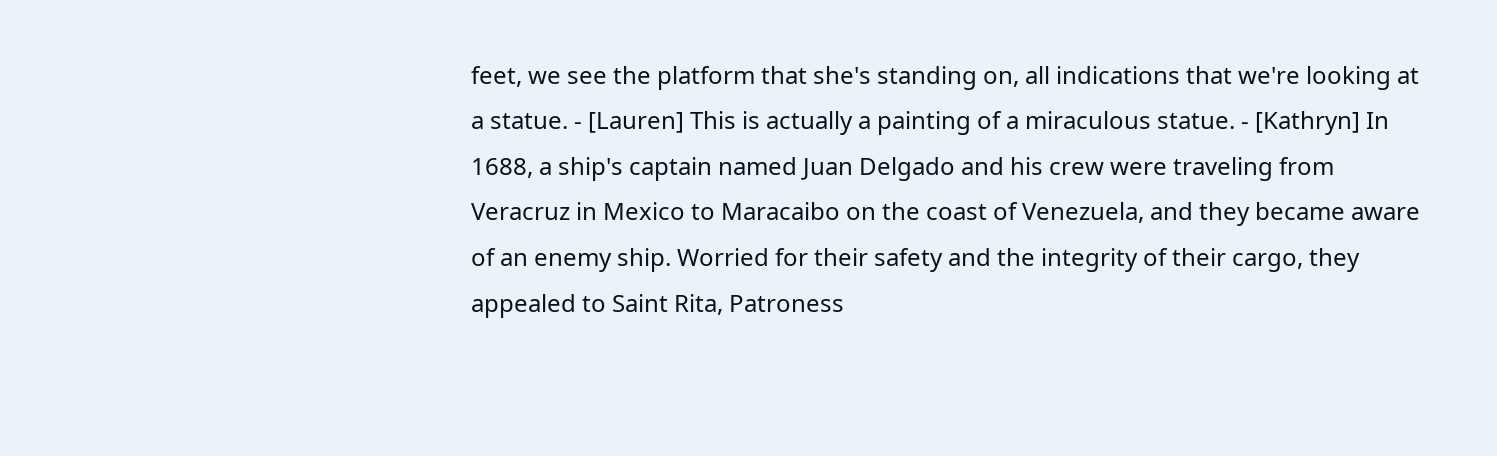feet, we see the platform that she's standing on, all indications that we're looking at a statue. - [Lauren] This is actually a painting of a miraculous statue. - [Kathryn] In 1688, a ship's captain named Juan Delgado and his crew were traveling from Veracruz in Mexico to Maracaibo on the coast of Venezuela, and they became aware of an enemy ship. Worried for their safety and the integrity of their cargo, they appealed to Saint Rita, Patroness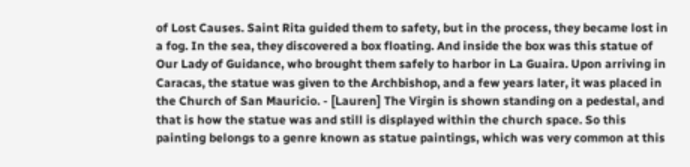of Lost Causes. Saint Rita guided them to safety, but in the process, they became lost in a fog. In the sea, they discovered a box floating. And inside the box was this statue of Our Lady of Guidance, who brought them safely to harbor in La Guaira. Upon arriving in Caracas, the statue was given to the Archbishop, and a few years later, it was placed in the Church of San Mauricio. - [Lauren] The Virgin is shown standing on a pedestal, and that is how the statue was and still is displayed within the church space. So this painting belongs to a genre known as statue paintings, which was very common at this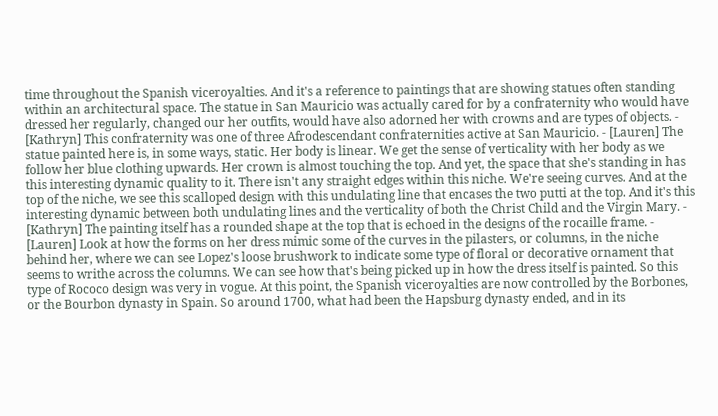time throughout the Spanish viceroyalties. And it's a reference to paintings that are showing statues often standing within an architectural space. The statue in San Mauricio was actually cared for by a confraternity who would have dressed her regularly, changed our her outfits, would have also adorned her with crowns and are types of objects. - [Kathryn] This confraternity was one of three Afrodescendant confraternities active at San Mauricio. - [Lauren] The statue painted here is, in some ways, static. Her body is linear. We get the sense of verticality with her body as we follow her blue clothing upwards. Her crown is almost touching the top. And yet, the space that she's standing in has this interesting dynamic quality to it. There isn't any straight edges within this niche. We're seeing curves. And at the top of the niche, we see this scalloped design with this undulating line that encases the two putti at the top. And it's this interesting dynamic between both undulating lines and the verticality of both the Christ Child and the Virgin Mary. - [Kathryn] The painting itself has a rounded shape at the top that is echoed in the designs of the rocaille frame. - [Lauren] Look at how the forms on her dress mimic some of the curves in the pilasters, or columns, in the niche behind her, where we can see Lopez's loose brushwork to indicate some type of floral or decorative ornament that seems to writhe across the columns. We can see how that's being picked up in how the dress itself is painted. So this type of Rococo design was very in vogue. At this point, the Spanish viceroyalties are now controlled by the Borbones, or the Bourbon dynasty in Spain. So around 1700, what had been the Hapsburg dynasty ended, and in its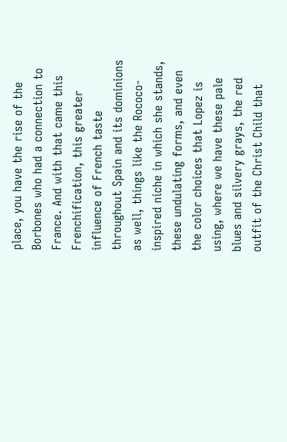place, you have the rise of the Borbones who had a connection to France. And with that came this Frenchification, this greater influence of French taste throughout Spain and its dominions as well, things like the Rococo-inspired niche in which she stands, these undulating forms, and even the color choices that Lopez is using, where we have these pale blues and silvery grays, the red outfit of the Christ Child that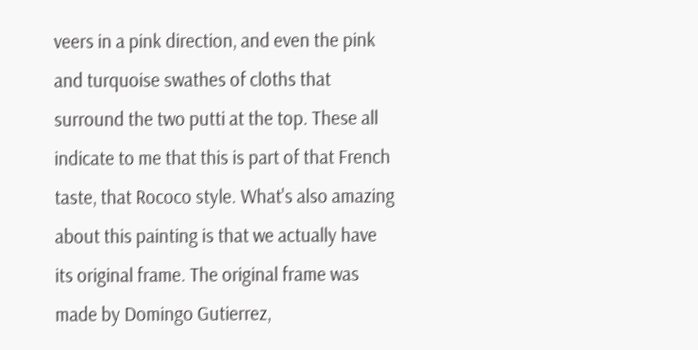veers in a pink direction, and even the pink and turquoise swathes of cloths that surround the two putti at the top. These all indicate to me that this is part of that French taste, that Rococo style. What's also amazing about this painting is that we actually have its original frame. The original frame was made by Domingo Gutierrez,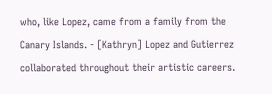who, like Lopez, came from a family from the Canary Islands. - [Kathryn] Lopez and Gutierrez collaborated throughout their artistic careers.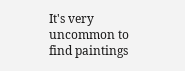It's very uncommon to find paintings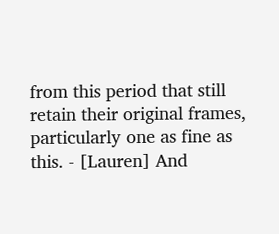from this period that still retain their original frames, particularly one as fine as this. - [Lauren] And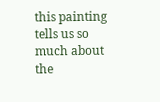this painting tells us so much about the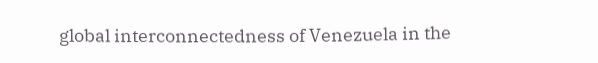global interconnectedness of Venezuela in the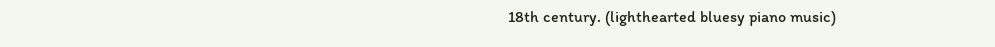18th century. (lighthearted bluesy piano music)